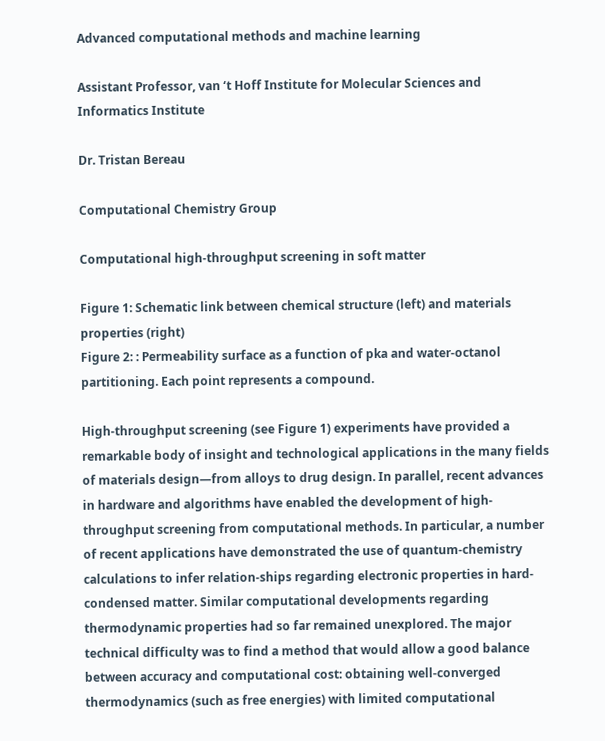Advanced computational methods and machine learning

Assistant Professor, van ‘t Hoff Institute for Molecular Sciences and Informatics Institute

Dr. Tristan Bereau

Computational Chemistry Group

Computational high-throughput screening in soft matter

Figure 1: Schematic link between chemical structure (left) and materials properties (right)
Figure 2: : Permeability surface as a function of pka and water-octanol partitioning. Each point represents a compound.

High-throughput screening (see Figure 1) experiments have provided a remarkable body of insight and technological applications in the many fields of materials design—from alloys to drug design. In parallel, recent advances in hardware and algorithms have enabled the development of high-throughput screening from computational methods. In particular, a number of recent applications have demonstrated the use of quantum-chemistry calculations to infer relation-ships regarding electronic properties in hard-condensed matter. Similar computational developments regarding thermodynamic properties had so far remained unexplored. The major technical difficulty was to find a method that would allow a good balance between accuracy and computational cost: obtaining well-converged thermodynamics (such as free energies) with limited computational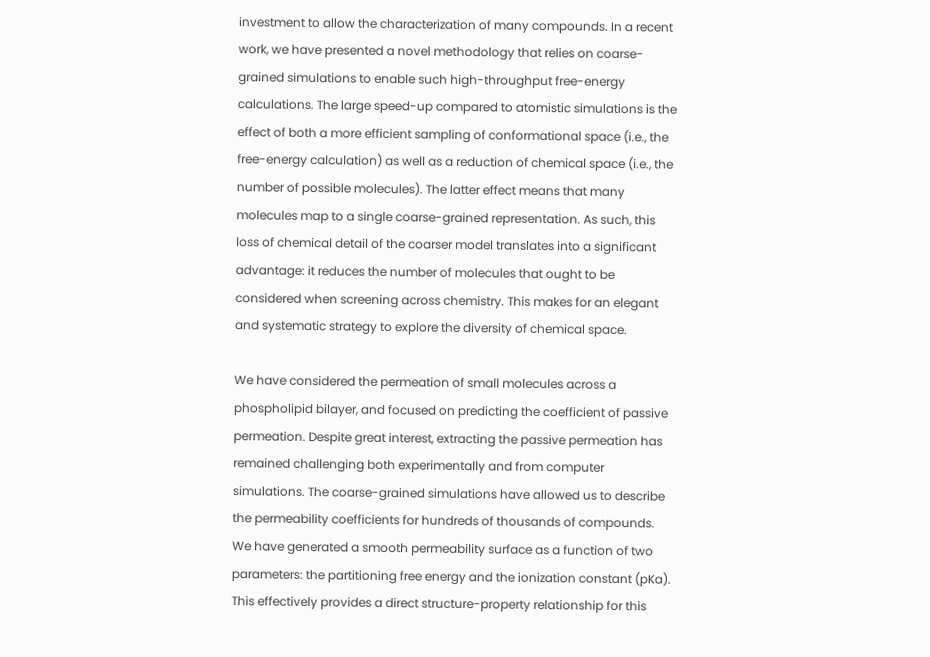investment to allow the characterization of many compounds. In a recent work, we have presented a novel methodology that relies on coarse-grained simulations to enable such high-throughput free-energy calculations. The large speed-up compared to atomistic simulations is the effect of both a more efficient sampling of conformational space (i.e., the free-energy calculation) as well as a reduction of chemical space (i.e., the number of possible molecules). The latter effect means that many molecules map to a single coarse-grained representation. As such, this loss of chemical detail of the coarser model translates into a significant advantage: it reduces the number of molecules that ought to be considered when screening across chemistry. This makes for an elegant and systematic strategy to explore the diversity of chemical space.

We have considered the permeation of small molecules across a phospholipid bilayer, and focused on predicting the coefficient of passive permeation. Despite great interest, extracting the passive permeation has remained challenging both experimentally and from computer simulations. The coarse-grained simulations have allowed us to describe the permeability coefficients for hundreds of thousands of compounds. We have generated a smooth permeability surface as a function of two parameters: the partitioning free energy and the ionization constant (pKa). This effectively provides a direct structure-property relationship for this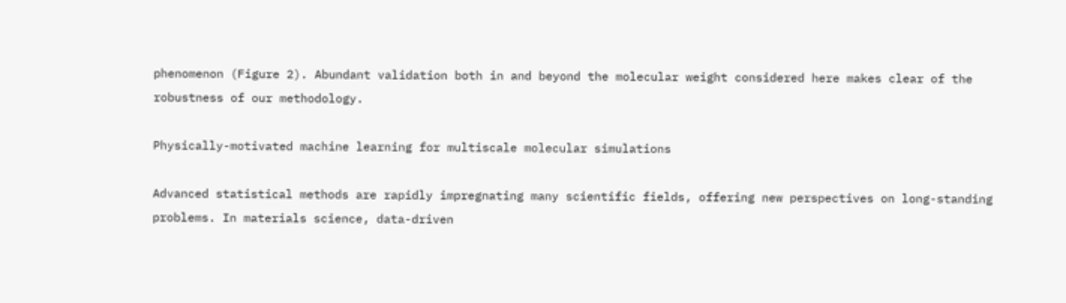phenomenon (Figure 2). Abundant validation both in and beyond the molecular weight considered here makes clear of the robustness of our methodology.

Physically-motivated machine learning for multiscale molecular simulations

Advanced statistical methods are rapidly impregnating many scientific fields, offering new perspectives on long-standing problems. In materials science, data-driven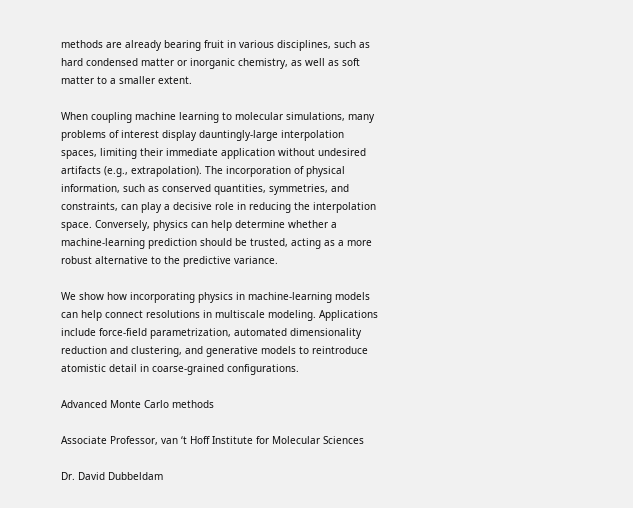methods are already bearing fruit in various disciplines, such as hard condensed matter or inorganic chemistry, as well as soft matter to a smaller extent.

When coupling machine learning to molecular simulations, many problems of interest display dauntingly-large interpolation spaces, limiting their immediate application without undesired artifacts (e.g., extrapolation). The incorporation of physical information, such as conserved quantities, symmetries, and constraints, can play a decisive role in reducing the interpolation space. Conversely, physics can help determine whether a machine-learning prediction should be trusted, acting as a more robust alternative to the predictive variance.

We show how incorporating physics in machine-learning models can help connect resolutions in multiscale modeling. Applications include force-field parametrization, automated dimensionality reduction and clustering, and generative models to reintroduce atomistic detail in coarse-grained configurations.

Advanced Monte Carlo methods

Associate Professor, van ‘t Hoff Institute for Molecular Sciences

Dr. David Dubbeldam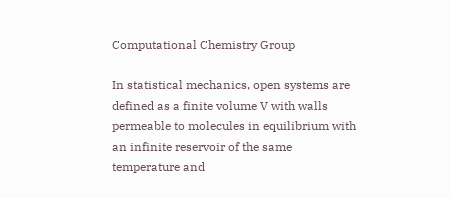Computational Chemistry Group

In statistical mechanics, open systems are defined as a finite volume V with walls permeable to molecules in equilibrium with an infinite reservoir of the same temperature and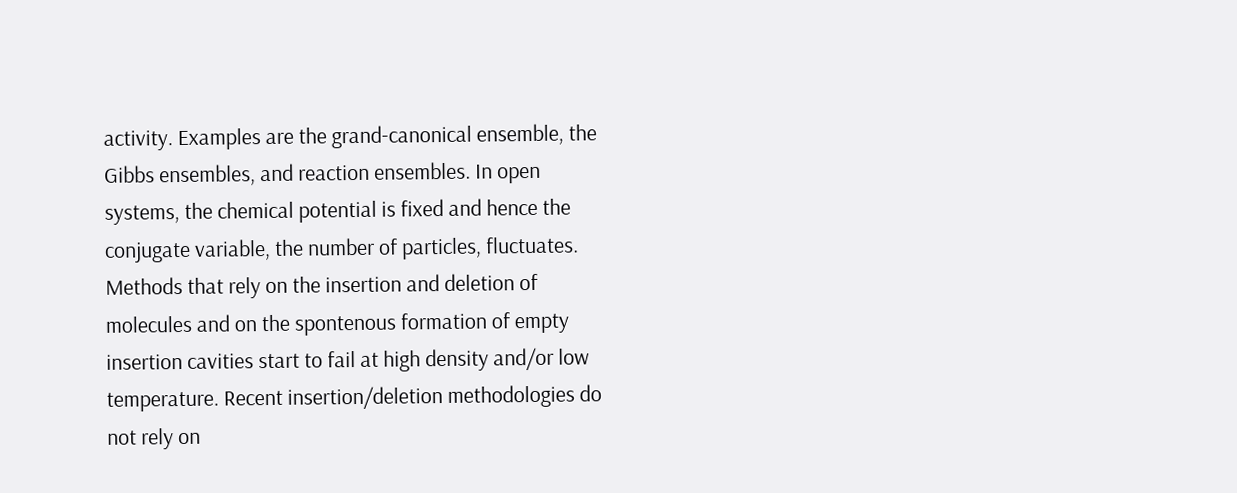activity. Examples are the grand-canonical ensemble, the Gibbs ensembles, and reaction ensembles. In open systems, the chemical potential is fixed and hence the conjugate variable, the number of particles, fluctuates. Methods that rely on the insertion and deletion of molecules and on the spontenous formation of empty insertion cavities start to fail at high density and/or low temperature. Recent insertion/deletion methodologies do not rely on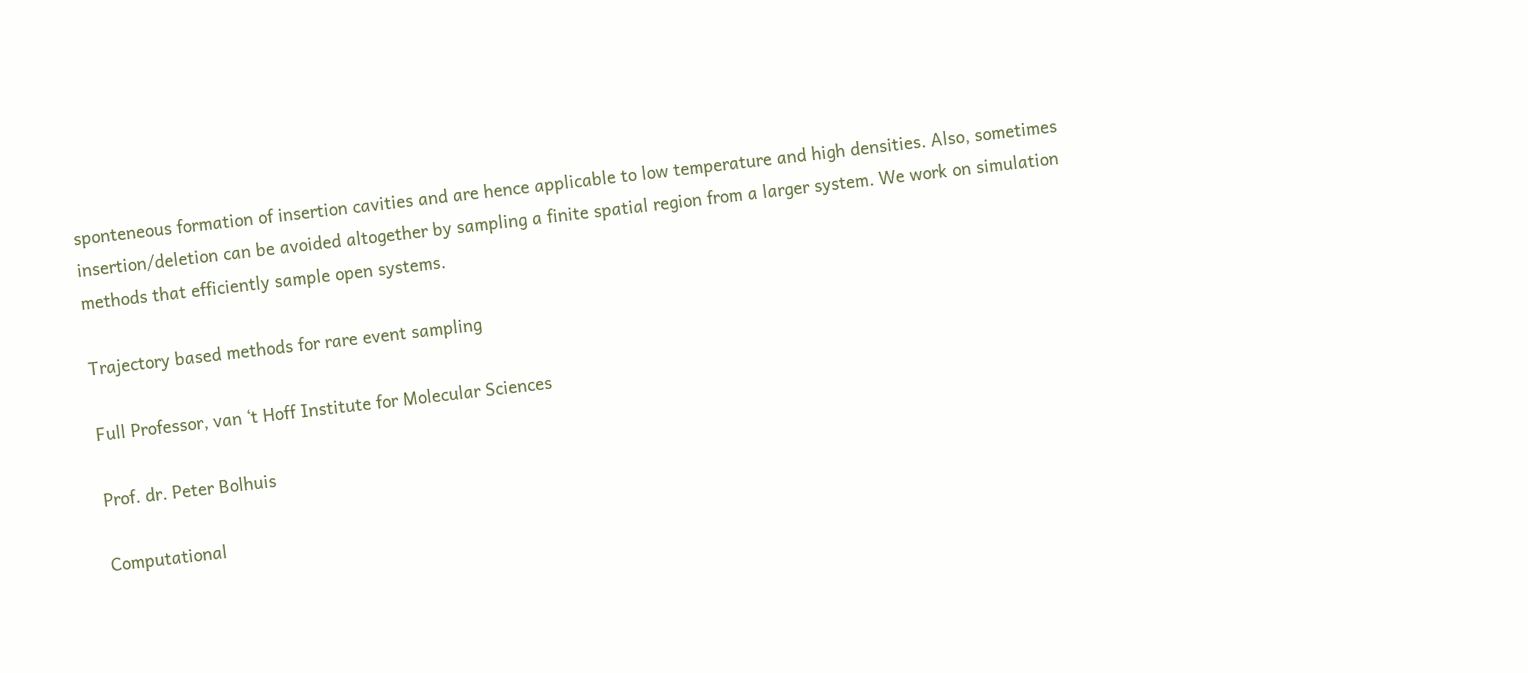sponteneous formation of insertion cavities and are hence applicable to low temperature and high densities. Also, sometimes insertion/deletion can be avoided altogether by sampling a finite spatial region from a larger system. We work on simulation methods that efficiently sample open systems.

Trajectory based methods for rare event sampling

Full Professor, van ‘t Hoff Institute for Molecular Sciences

Prof. dr. Peter Bolhuis

Computational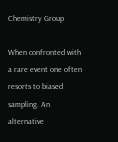Chemistry Group

When confronted with a rare event one often resorts to biased sampling. An alternative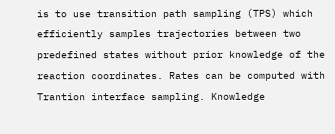is to use transition path sampling (TPS) which efficiently samples trajectories between two predefined states without prior knowledge of the reaction coordinates. Rates can be computed with Trantion interface sampling. Knowledge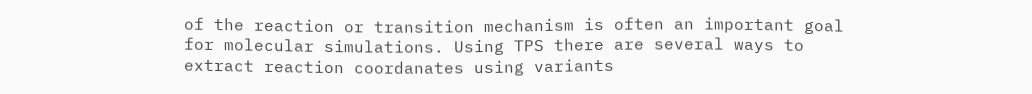of the reaction or transition mechanism is often an important goal for molecular simulations. Using TPS there are several ways to extract reaction coordanates using variants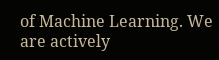of Machine Learning. We are actively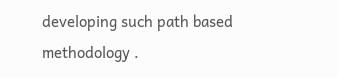developing such path based methodology .